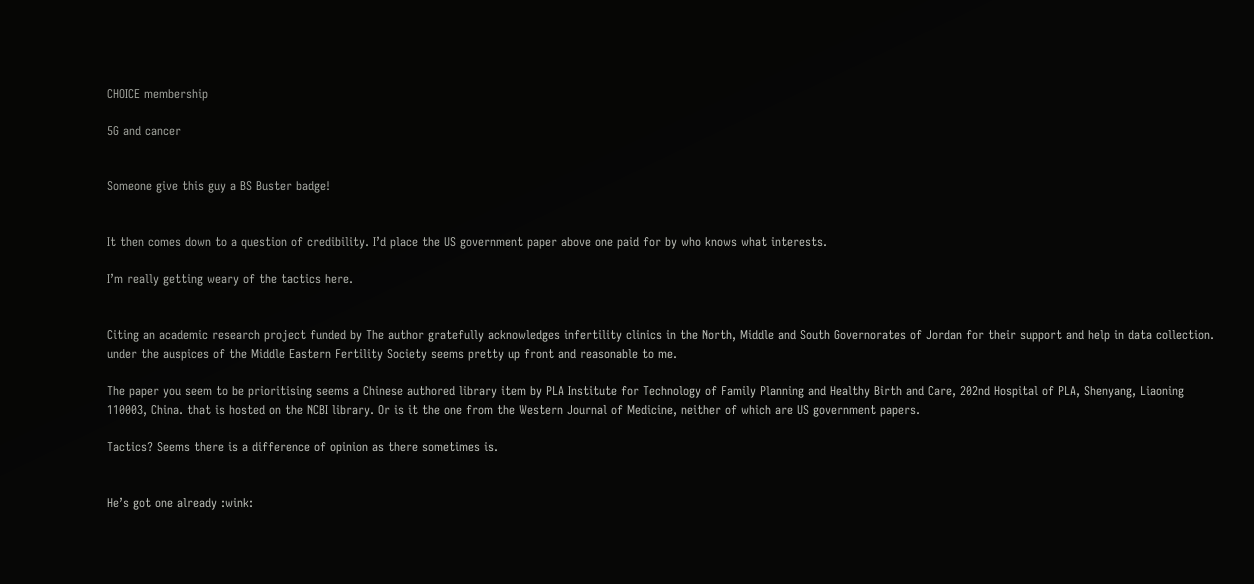CHOICE membership

5G and cancer


Someone give this guy a BS Buster badge!


It then comes down to a question of credibility. I’d place the US government paper above one paid for by who knows what interests.

I’m really getting weary of the tactics here.


Citing an academic research project funded by The author gratefully acknowledges infertility clinics in the North, Middle and South Governorates of Jordan for their support and help in data collection. under the auspices of the Middle Eastern Fertility Society seems pretty up front and reasonable to me.

The paper you seem to be prioritising seems a Chinese authored library item by PLA Institute for Technology of Family Planning and Healthy Birth and Care, 202nd Hospital of PLA, Shenyang, Liaoning 110003, China. that is hosted on the NCBI library. Or is it the one from the Western Journal of Medicine, neither of which are US government papers.

Tactics? Seems there is a difference of opinion as there sometimes is.


He’s got one already :wink: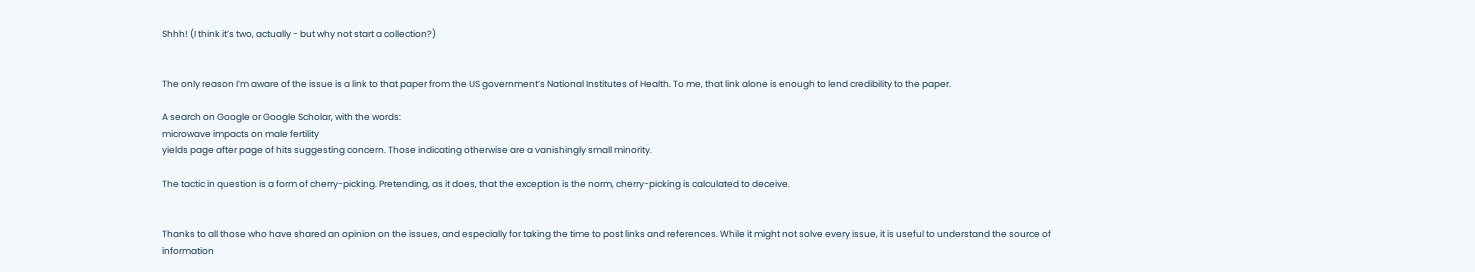Shhh! (I think it’s two, actually - but why not start a collection?)


The only reason I’m aware of the issue is a link to that paper from the US government’s National Institutes of Health. To me, that link alone is enough to lend credibility to the paper.

A search on Google or Google Scholar, with the words:
microwave impacts on male fertility
yields page after page of hits suggesting concern. Those indicating otherwise are a vanishingly small minority.

The tactic in question is a form of cherry-picking. Pretending, as it does, that the exception is the norm, cherry-picking is calculated to deceive.


Thanks to all those who have shared an opinion on the issues, and especially for taking the time to post links and references. While it might not solve every issue, it is useful to understand the source of information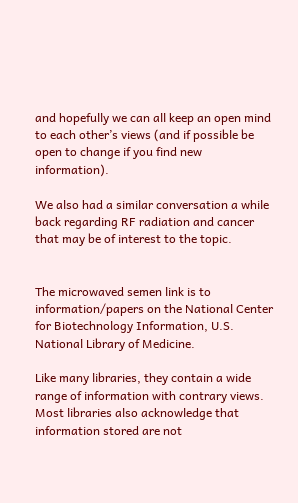and hopefully we can all keep an open mind to each other’s views (and if possible be open to change if you find new information).

We also had a similar conversation a while back regarding RF radiation and cancer that may be of interest to the topic.


The microwaved semen link is to information/papers on the National Center for Biotechnology Information, U.S. National Library of Medicine.

Like many libraries, they contain a wide range of information with contrary views. Most libraries also acknowledge that information stored are not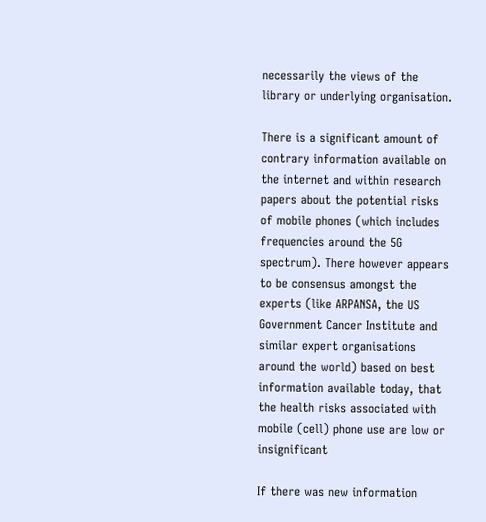necessarily the views of the library or underlying organisation.

There is a significant amount of contrary information available on the internet and within research papers about the potential risks of mobile phones (which includes frequencies around the 5G spectrum). There however appears to be consensus amongst the experts (like ARPANSA, the US Government Cancer Institute and similar expert organisations around the world) based on best information available today, that the health risks associated with mobile (cell) phone use are low or insignificant

If there was new information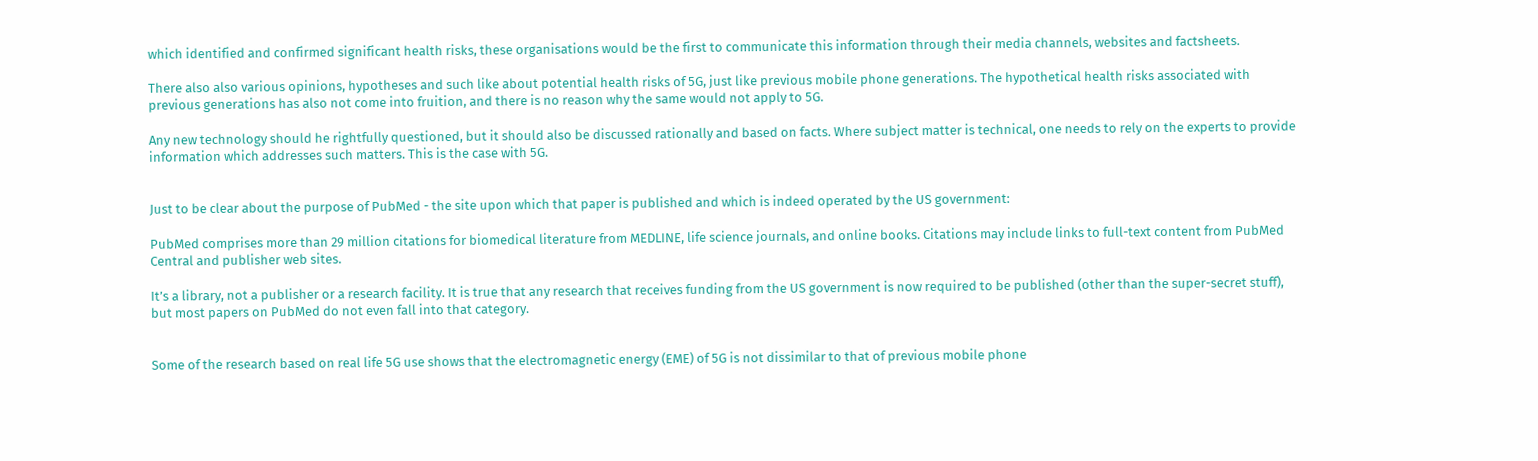which identified and confirmed significant health risks, these organisations would be the first to communicate this information through their media channels, websites and factsheets.

There also also various opinions, hypotheses and such like about potential health risks of 5G, just like previous mobile phone generations. The hypothetical health risks associated with previous generations has also not come into fruition, and there is no reason why the same would not apply to 5G.

Any new technology should he rightfully questioned, but it should also be discussed rationally and based on facts. Where subject matter is technical, one needs to rely on the experts to provide information which addresses such matters. This is the case with 5G.


Just to be clear about the purpose of PubMed - the site upon which that paper is published and which is indeed operated by the US government:

PubMed comprises more than 29 million citations for biomedical literature from MEDLINE, life science journals, and online books. Citations may include links to full-text content from PubMed Central and publisher web sites.

It’s a library, not a publisher or a research facility. It is true that any research that receives funding from the US government is now required to be published (other than the super-secret stuff), but most papers on PubMed do not even fall into that category.


Some of the research based on real life 5G use shows that the electromagnetic energy (EME) of 5G is not dissimilar to that of previous mobile phone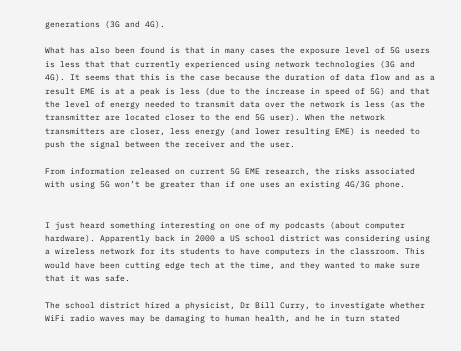generations (3G and 4G).

What has also been found is that in many cases the exposure level of 5G users is less that that currently experienced using network technologies (3G and 4G). It seems that this is the case because the duration of data flow and as a result EME is at a peak is less (due to the increase in speed of 5G) and that the level of energy needed to transmit data over the network is less (as the transmitter are located closer to the end 5G user). When the network transmitters are closer, less energy (and lower resulting EME) is needed to push the signal between the receiver and the user.

From information released on current 5G EME research, the risks associated with using 5G won’t be greater than if one uses an existing 4G/3G phone.


I just heard something interesting on one of my podcasts (about computer hardware). Apparently back in 2000 a US school district was considering using a wireless network for its students to have computers in the classroom. This would have been cutting edge tech at the time, and they wanted to make sure that it was safe.

The school district hired a physicist, Dr Bill Curry, to investigate whether WiFi radio waves may be damaging to human health, and he in turn stated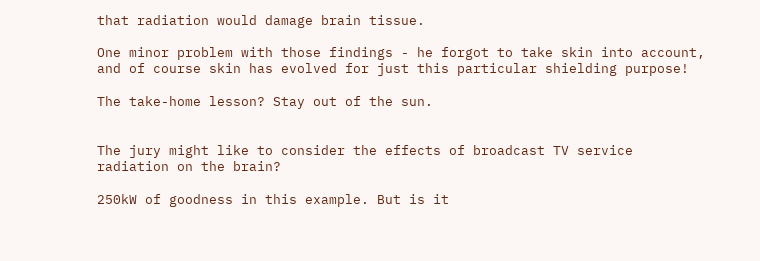that radiation would damage brain tissue.

One minor problem with those findings - he forgot to take skin into account, and of course skin has evolved for just this particular shielding purpose!

The take-home lesson? Stay out of the sun.


The jury might like to consider the effects of broadcast TV service radiation on the brain?

250kW of goodness in this example. But is it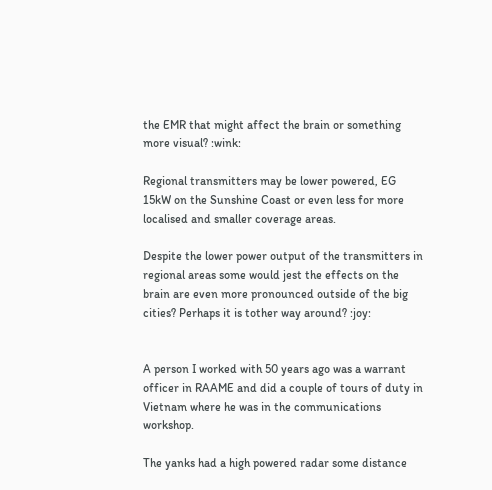the EMR that might affect the brain or something more visual? :wink:

Regional transmitters may be lower powered, EG 15kW on the Sunshine Coast or even less for more localised and smaller coverage areas.

Despite the lower power output of the transmitters in regional areas some would jest the effects on the brain are even more pronounced outside of the big cities? Perhaps it is tother way around? :joy:


A person I worked with 50 years ago was a warrant officer in RAAME and did a couple of tours of duty in Vietnam where he was in the communications workshop.

The yanks had a high powered radar some distance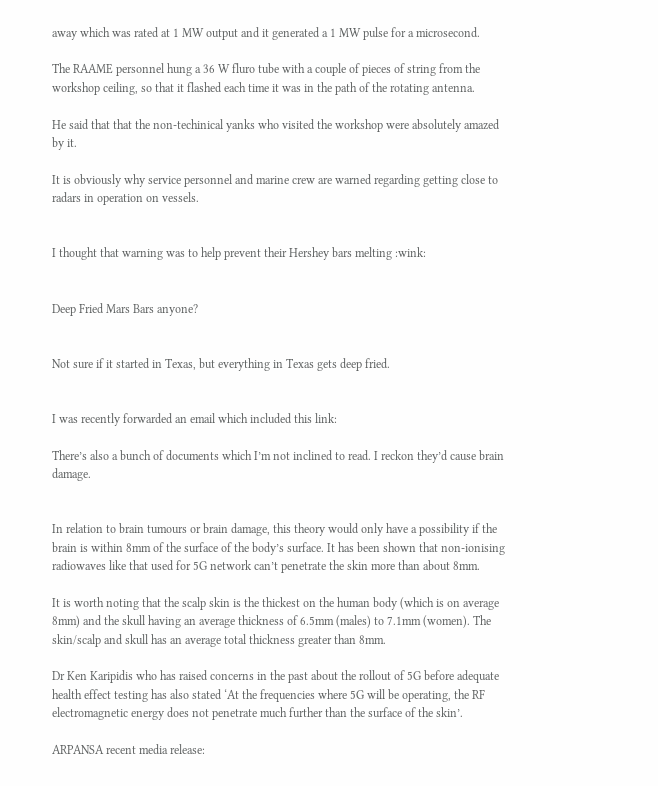away which was rated at 1 MW output and it generated a 1 MW pulse for a microsecond.

The RAAME personnel hung a 36 W fluro tube with a couple of pieces of string from the workshop ceiling, so that it flashed each time it was in the path of the rotating antenna.

He said that that the non-techinical yanks who visited the workshop were absolutely amazed by it.

It is obviously why service personnel and marine crew are warned regarding getting close to radars in operation on vessels.


I thought that warning was to help prevent their Hershey bars melting :wink:


Deep Fried Mars Bars anyone?


Not sure if it started in Texas, but everything in Texas gets deep fried.


I was recently forwarded an email which included this link:

There’s also a bunch of documents which I’m not inclined to read. I reckon they’d cause brain damage.


In relation to brain tumours or brain damage, this theory would only have a possibility if the brain is within 8mm of the surface of the body’s surface. It has been shown that non-ionising radiowaves like that used for 5G network can’t penetrate the skin more than about 8mm.

It is worth noting that the scalp skin is the thickest on the human body (which is on average 8mm) and the skull having an average thickness of 6.5mm (males) to 7.1mm (women). The skin/scalp and skull has an average total thickness greater than 8mm.

Dr Ken Karipidis who has raised concerns in the past about the rollout of 5G before adequate health effect testing has also stated ‘At the frequencies where 5G will be operating, the RF electromagnetic energy does not penetrate much further than the surface of the skin’.

ARPANSA recent media release: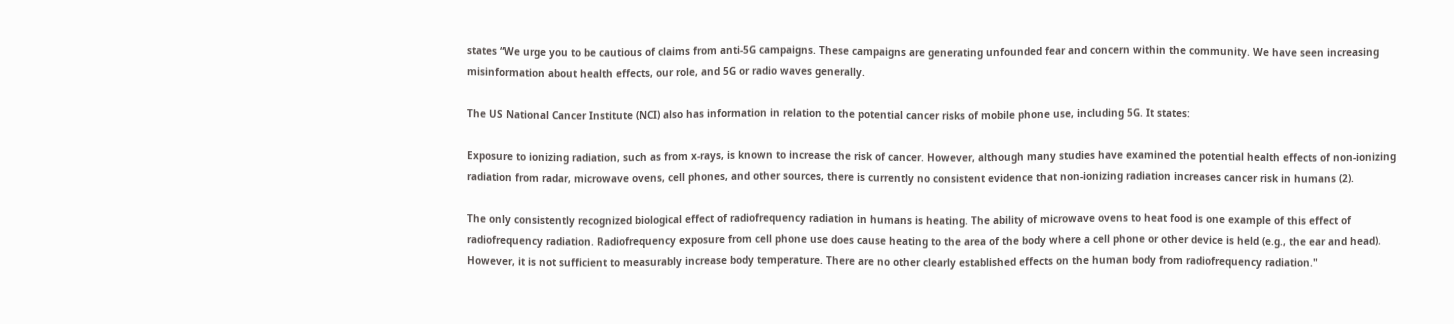states “We urge you to be cautious of claims from anti-5G campaigns. These campaigns are generating unfounded fear and concern within the community. We have seen increasing misinformation about health effects, our role, and 5G or radio waves generally.

The US National Cancer Institute (NCI) also has information in relation to the potential cancer risks of mobile phone use, including 5G. It states:

Exposure to ionizing radiation, such as from x-rays, is known to increase the risk of cancer. However, although many studies have examined the potential health effects of non-ionizing radiation from radar, microwave ovens, cell phones, and other sources, there is currently no consistent evidence that non-ionizing radiation increases cancer risk in humans (2).

The only consistently recognized biological effect of radiofrequency radiation in humans is heating. The ability of microwave ovens to heat food is one example of this effect of radiofrequency radiation. Radiofrequency exposure from cell phone use does cause heating to the area of the body where a cell phone or other device is held (e.g., the ear and head). However, it is not sufficient to measurably increase body temperature. There are no other clearly established effects on the human body from radiofrequency radiation."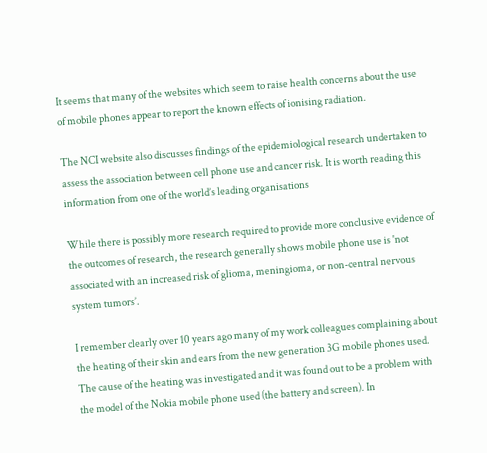It seems that many of the websites which seem to raise health concerns about the use of mobile phones appear to report the known effects of ionising radiation.

The NCI website also discusses findings of the epidemiological research undertaken to assess the association between cell phone use and cancer risk. It is worth reading this information from one of the world’s leading organisations

While there is possibly more research required to provide more conclusive evidence of the outcomes of research, the research generally shows mobile phone use is 'not associated with an increased risk of glioma, meningioma, or non-central nervous system tumors’.

I remember clearly over 10 years ago many of my work colleagues complaining about the heating of their skin and ears from the new generation 3G mobile phones used. The cause of the heating was investigated and it was found out to be a problem with the model of the Nokia mobile phone used (the battery and screen). In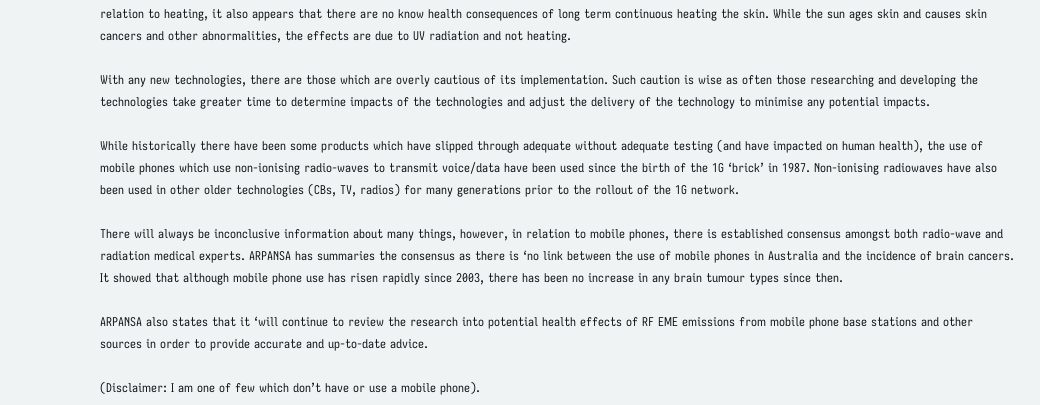relation to heating, it also appears that there are no know health consequences of long term continuous heating the skin. While the sun ages skin and causes skin cancers and other abnormalities, the effects are due to UV radiation and not heating.

With any new technologies, there are those which are overly cautious of its implementation. Such caution is wise as often those researching and developing the technologies take greater time to determine impacts of the technologies and adjust the delivery of the technology to minimise any potential impacts.

While historically there have been some products which have slipped through adequate without adequate testing (and have impacted on human health), the use of mobile phones which use non-ionising radio-waves to transmit voice/data have been used since the birth of the 1G ‘brick’ in 1987. Non-ionising radiowaves have also been used in other older technologies (CBs, TV, radios) for many generations prior to the rollout of the 1G network.

There will always be inconclusive information about many things, however, in relation to mobile phones, there is established consensus amongst both radio-wave and radiation medical experts. ARPANSA has summaries the consensus as there is ‘no link between the use of mobile phones in Australia and the incidence of brain cancers. It showed that although mobile phone use has risen rapidly since 2003, there has been no increase in any brain tumour types since then.

ARPANSA also states that it ‘will continue to review the research into potential health effects of RF EME emissions from mobile phone base stations and other sources in order to provide accurate and up-to-date advice.

(Disclaimer: I am one of few which don’t have or use a mobile phone).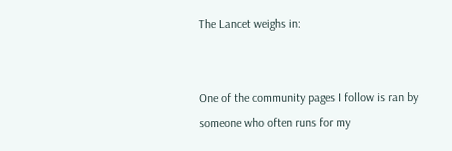The Lancet weighs in:


One of the community pages I follow is ran by someone who often runs for my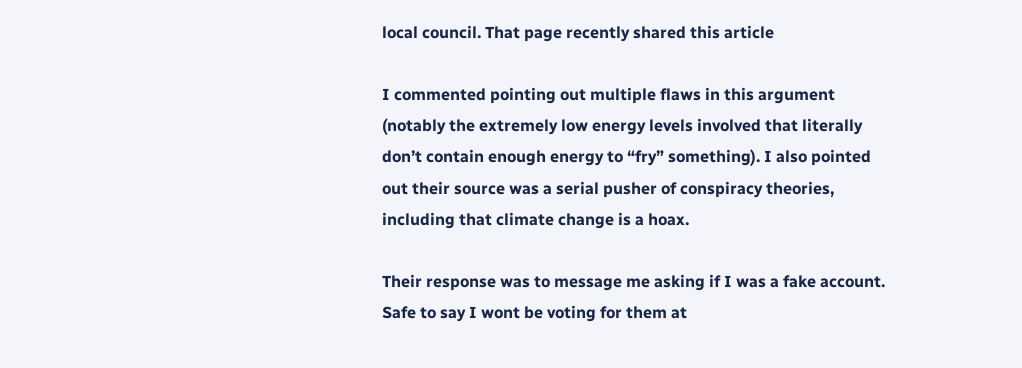local council. That page recently shared this article

I commented pointing out multiple flaws in this argument (notably the extremely low energy levels involved that literally don’t contain enough energy to “fry” something). I also pointed out their source was a serial pusher of conspiracy theories, including that climate change is a hoax.

Their response was to message me asking if I was a fake account. Safe to say I wont be voting for them at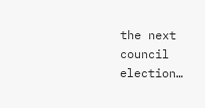the next council election…